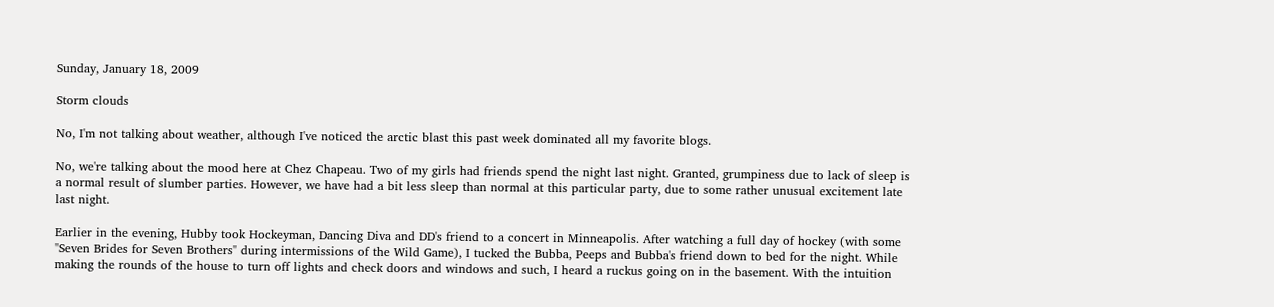Sunday, January 18, 2009

Storm clouds

No, I'm not talking about weather, although I've noticed the arctic blast this past week dominated all my favorite blogs.

No, we're talking about the mood here at Chez Chapeau. Two of my girls had friends spend the night last night. Granted, grumpiness due to lack of sleep is a normal result of slumber parties. However, we have had a bit less sleep than normal at this particular party, due to some rather unusual excitement late last night.

Earlier in the evening, Hubby took Hockeyman, Dancing Diva and DD's friend to a concert in Minneapolis. After watching a full day of hockey (with some "Seven Brides for Seven Brothers" during intermissions of the Wild Game), I tucked the Bubba, Peeps and Bubba's friend down to bed for the night. While making the rounds of the house to turn off lights and check doors and windows and such, I heard a ruckus going on in the basement. With the intuition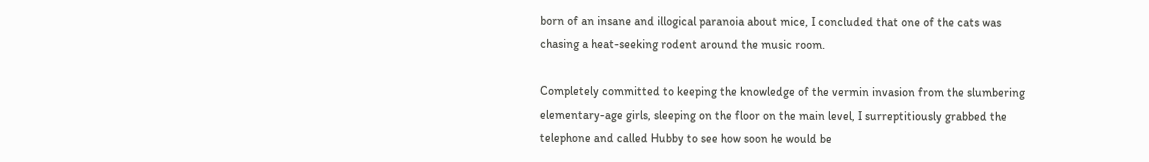born of an insane and illogical paranoia about mice, I concluded that one of the cats was chasing a heat-seeking rodent around the music room.

Completely committed to keeping the knowledge of the vermin invasion from the slumbering elementary-age girls, sleeping on the floor on the main level, I surreptitiously grabbed the telephone and called Hubby to see how soon he would be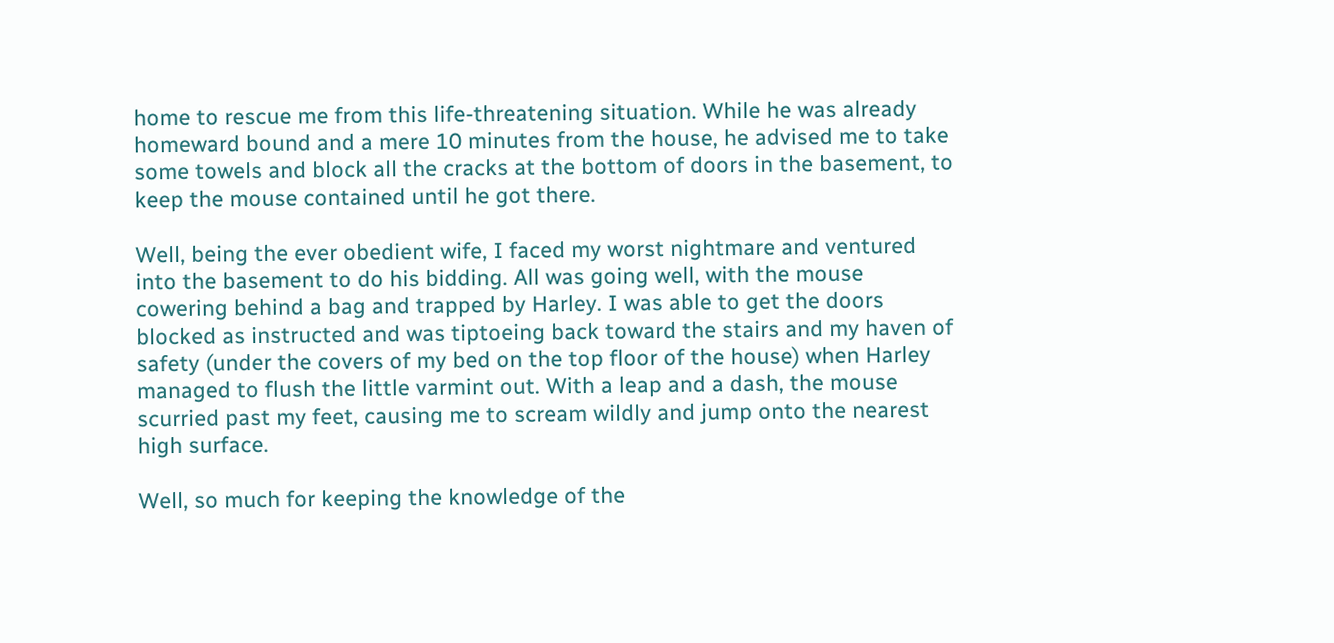home to rescue me from this life-threatening situation. While he was already homeward bound and a mere 10 minutes from the house, he advised me to take some towels and block all the cracks at the bottom of doors in the basement, to keep the mouse contained until he got there.

Well, being the ever obedient wife, I faced my worst nightmare and ventured into the basement to do his bidding. All was going well, with the mouse cowering behind a bag and trapped by Harley. I was able to get the doors blocked as instructed and was tiptoeing back toward the stairs and my haven of safety (under the covers of my bed on the top floor of the house) when Harley managed to flush the little varmint out. With a leap and a dash, the mouse scurried past my feet, causing me to scream wildly and jump onto the nearest high surface.

Well, so much for keeping the knowledge of the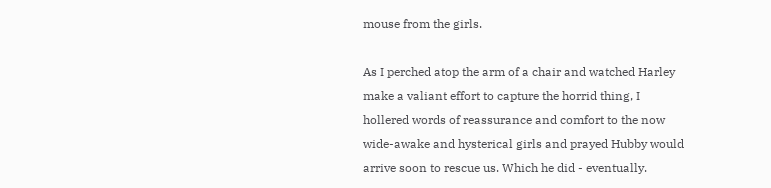mouse from the girls.

As I perched atop the arm of a chair and watched Harley make a valiant effort to capture the horrid thing, I hollered words of reassurance and comfort to the now wide-awake and hysterical girls and prayed Hubby would arrive soon to rescue us. Which he did - eventually.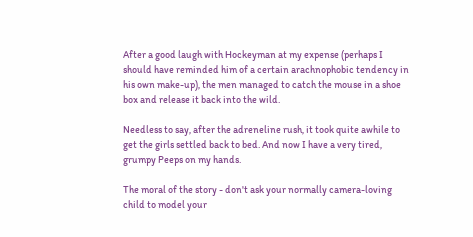After a good laugh with Hockeyman at my expense (perhaps I should have reminded him of a certain arachnophobic tendency in his own make-up), the men managed to catch the mouse in a shoe box and release it back into the wild.

Needless to say, after the adreneline rush, it took quite awhile to get the girls settled back to bed. And now I have a very tired, grumpy Peeps on my hands.

The moral of the story - don't ask your normally camera-loving child to model your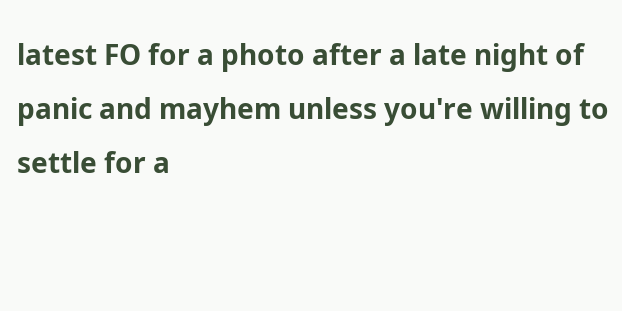latest FO for a photo after a late night of panic and mayhem unless you're willing to settle for a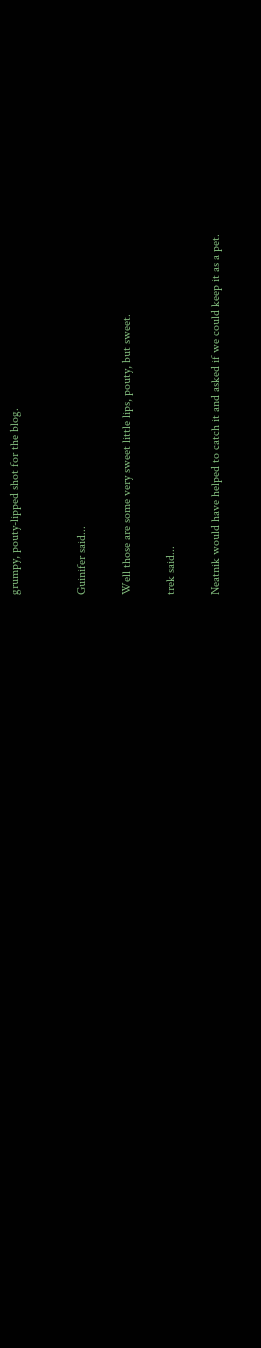grumpy, pouty-lipped shot for the blog.


Guinifer said...

Well those are some very sweet little lips, pouty, but sweet.

trek said...

Neatnik would have helped to catch it and asked if we could keep it as a pet.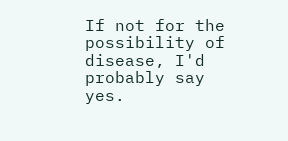If not for the possibility of disease, I'd probably say yes.